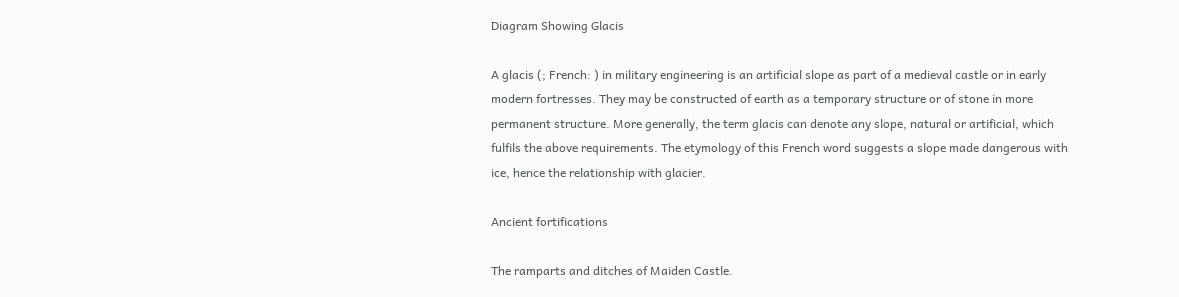Diagram Showing Glacis

A glacis (; French: ) in military engineering is an artificial slope as part of a medieval castle or in early modern fortresses. They may be constructed of earth as a temporary structure or of stone in more permanent structure. More generally, the term glacis can denote any slope, natural or artificial, which fulfils the above requirements. The etymology of this French word suggests a slope made dangerous with ice, hence the relationship with glacier.

Ancient fortifications

The ramparts and ditches of Maiden Castle.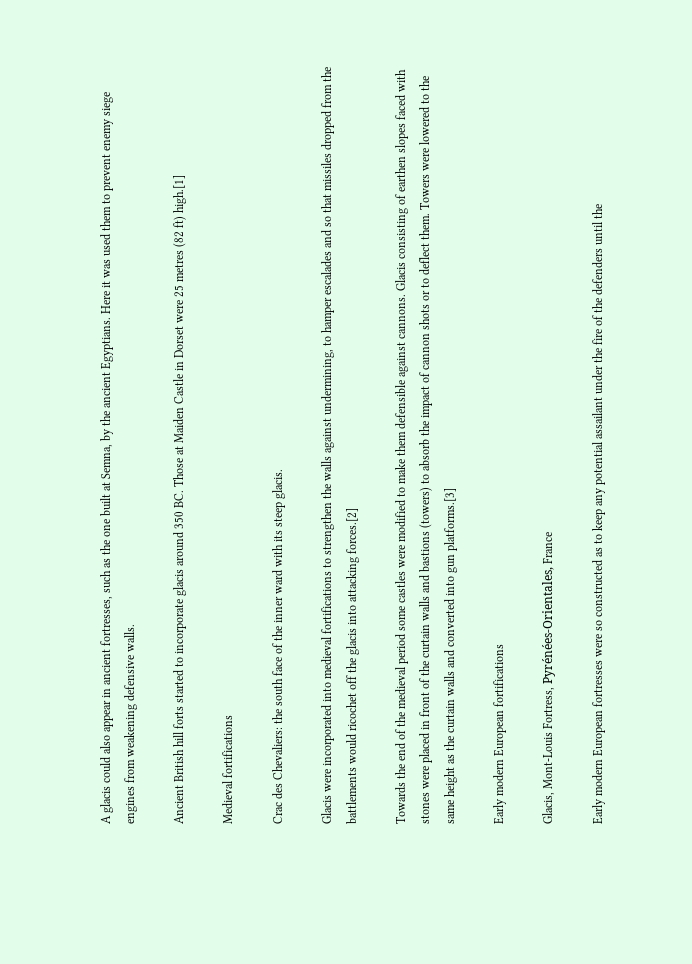A glacis could also appear in ancient fortresses, such as the one built at Semna, by the ancient Egyptians. Here it was used them to prevent enemy siege engines from weakening defensive walls.

Ancient British hill forts started to incorporate glacis around 350 BC. Those at Maiden Castle in Dorset were 25 metres (82 ft) high.[1]

Medieval fortifications

Crac des Chevaliers: the south face of the inner ward with its steep glacis.

Glacis were incorporated into medieval fortifications to strengthen the walls against undermining, to hamper escalades and so that missiles dropped from the battlements would ricochet off the glacis into attacking forces.[2]

Towards the end of the medieval period some castles were modified to make them defensible against cannons. Glacis consisting of earthen slopes faced with stones were placed in front of the curtain walls and bastions (towers) to absorb the impact of cannon shots or to deflect them. Towers were lowered to the same height as the curtain walls and converted into gun platforms.[3]

Early modern European fortifications

Glacis, Mont-Louis Fortress, Pyrénées-Orientales, France

Early modern European fortresses were so constructed as to keep any potential assailant under the fire of the defenders until the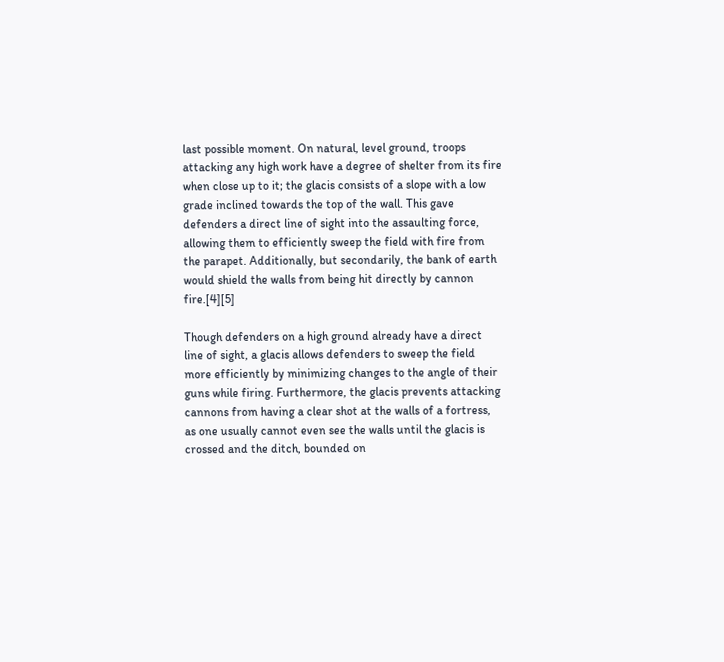last possible moment. On natural, level ground, troops attacking any high work have a degree of shelter from its fire when close up to it; the glacis consists of a slope with a low grade inclined towards the top of the wall. This gave defenders a direct line of sight into the assaulting force, allowing them to efficiently sweep the field with fire from the parapet. Additionally, but secondarily, the bank of earth would shield the walls from being hit directly by cannon fire.[4][5]

Though defenders on a high ground already have a direct line of sight, a glacis allows defenders to sweep the field more efficiently by minimizing changes to the angle of their guns while firing. Furthermore, the glacis prevents attacking cannons from having a clear shot at the walls of a fortress, as one usually cannot even see the walls until the glacis is crossed and the ditch, bounded on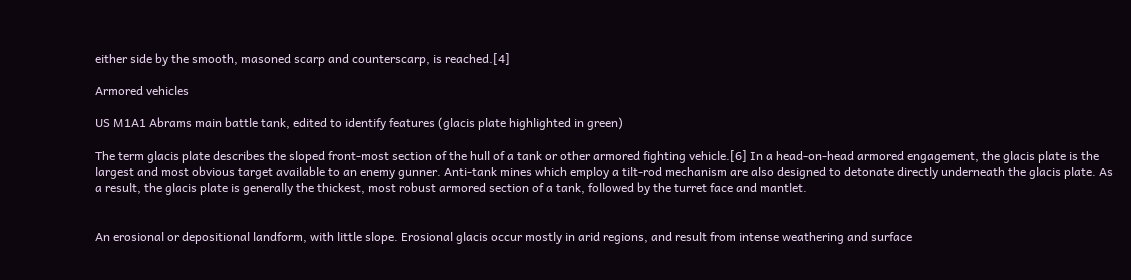either side by the smooth, masoned scarp and counterscarp, is reached.[4]

Armored vehicles

US M1A1 Abrams main battle tank, edited to identify features (glacis plate highlighted in green)

The term glacis plate describes the sloped front-most section of the hull of a tank or other armored fighting vehicle.[6] In a head-on-head armored engagement, the glacis plate is the largest and most obvious target available to an enemy gunner. Anti-tank mines which employ a tilt-rod mechanism are also designed to detonate directly underneath the glacis plate. As a result, the glacis plate is generally the thickest, most robust armored section of a tank, followed by the turret face and mantlet.


An erosional or depositional landform, with little slope. Erosional glacis occur mostly in arid regions, and result from intense weathering and surface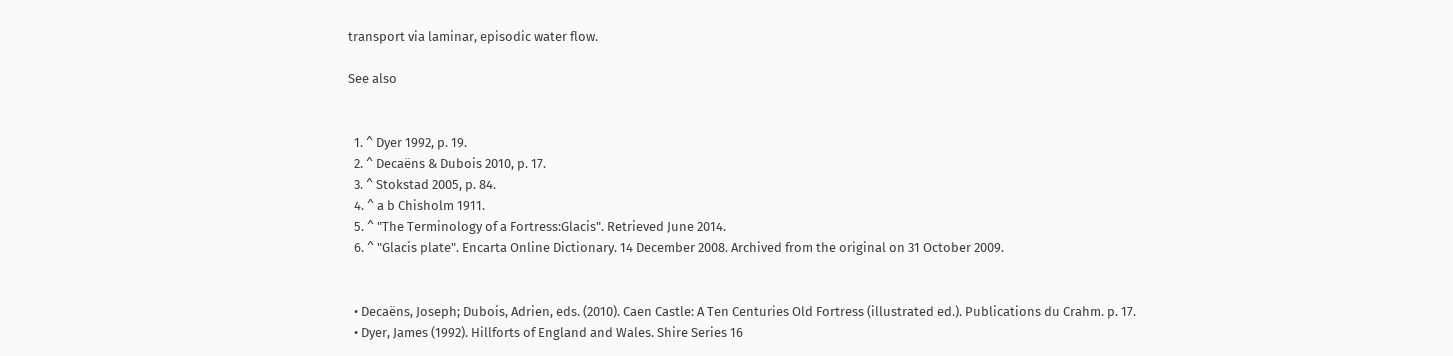transport via laminar, episodic water flow.

See also


  1. ^ Dyer 1992, p. 19.
  2. ^ Decaëns & Dubois 2010, p. 17.
  3. ^ Stokstad 2005, p. 84.
  4. ^ a b Chisholm 1911.
  5. ^ "The Terminology of a Fortress:Glacis". Retrieved June 2014.
  6. ^ "Glacis plate". Encarta Online Dictionary. 14 December 2008. Archived from the original on 31 October 2009.


  • Decaëns, Joseph; Dubois, Adrien, eds. (2010). Caen Castle: A Ten Centuries Old Fortress (illustrated ed.). Publications du Crahm. p. 17.
  • Dyer, James (1992). Hillforts of England and Wales. Shire Series 16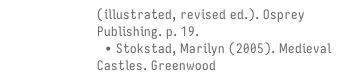(illustrated, revised ed.). Osprey Publishing. p. 19.
  • Stokstad, Marilyn (2005). Medieval Castles. Greenwood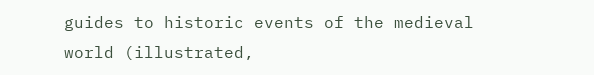guides to historic events of the medieval world (illustrated,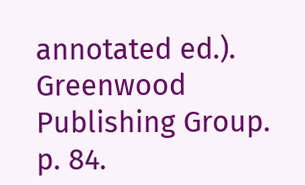annotated ed.). Greenwood Publishing Group. p. 84.